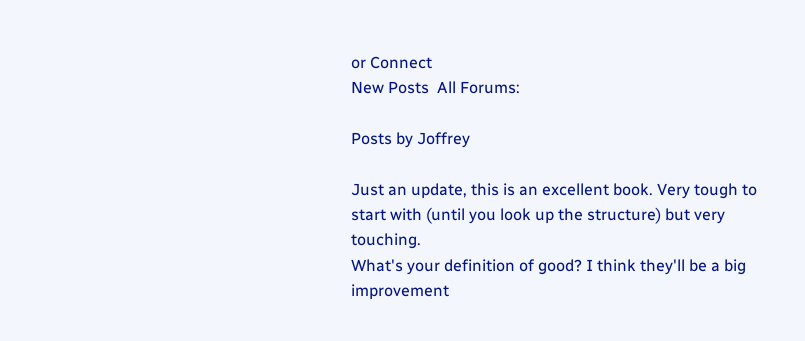or Connect
New Posts  All Forums:

Posts by Joffrey

Just an update, this is an excellent book. Very tough to start with (until you look up the structure) but very touching.
What's your definition of good? I think they'll be a big improvement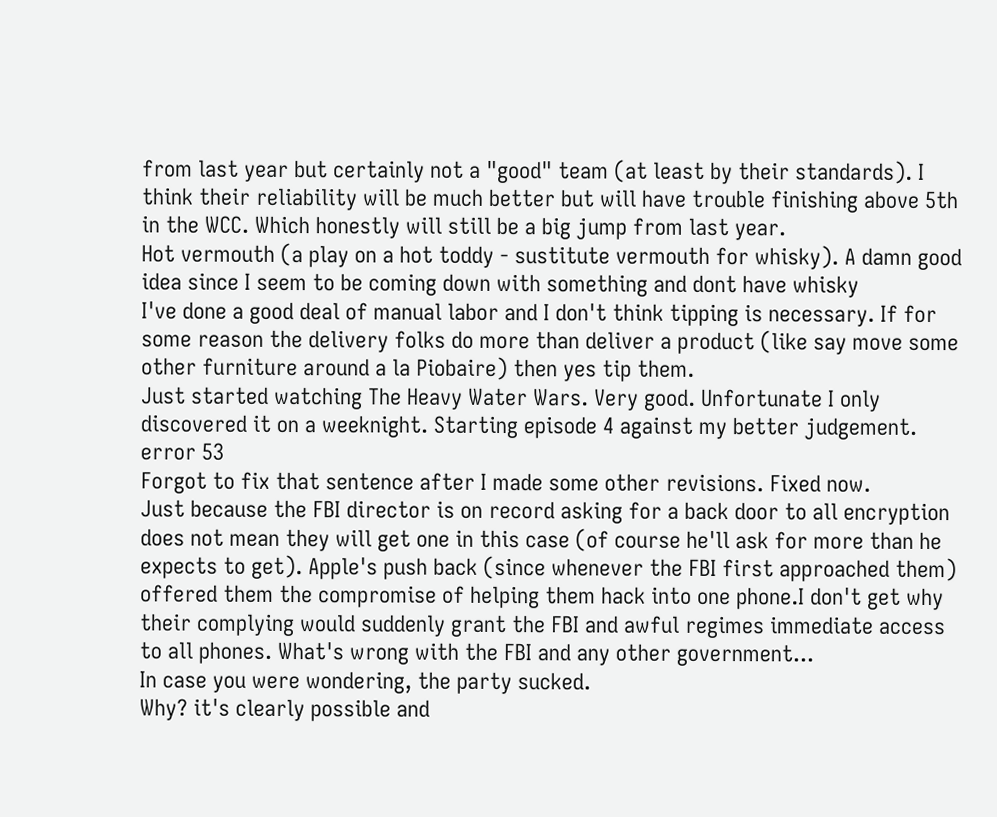from last year but certainly not a "good" team (at least by their standards). I think their reliability will be much better but will have trouble finishing above 5th in the WCC. Which honestly will still be a big jump from last year.
Hot vermouth (a play on a hot toddy - sustitute vermouth for whisky). A damn good idea since I seem to be coming down with something and dont have whisky
I've done a good deal of manual labor and I don't think tipping is necessary. If for some reason the delivery folks do more than deliver a product (like say move some other furniture around a la Piobaire) then yes tip them.
Just started watching The Heavy Water Wars. Very good. Unfortunate I only discovered it on a weeknight. Starting episode 4 against my better judgement.
error 53
Forgot to fix that sentence after I made some other revisions. Fixed now.
Just because the FBI director is on record asking for a back door to all encryption does not mean they will get one in this case (of course he'll ask for more than he expects to get). Apple's push back (since whenever the FBI first approached them) offered them the compromise of helping them hack into one phone.I don't get why their complying would suddenly grant the FBI and awful regimes immediate access to all phones. What's wrong with the FBI and any other government...
In case you were wondering, the party sucked.
Why? it's clearly possible and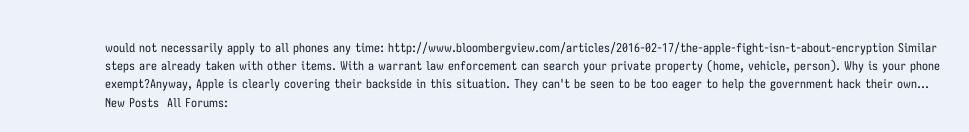would not necessarily apply to all phones any time: http://www.bloombergview.com/articles/2016-02-17/the-apple-fight-isn-t-about-encryption Similar steps are already taken with other items. With a warrant law enforcement can search your private property (home, vehicle, person). Why is your phone exempt?Anyway, Apple is clearly covering their backside in this situation. They can't be seen to be too eager to help the government hack their own...
New Posts  All Forums: